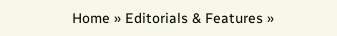Home » Editorials & Features »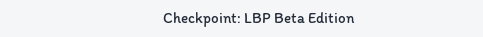Checkpoint: LBP Beta Edition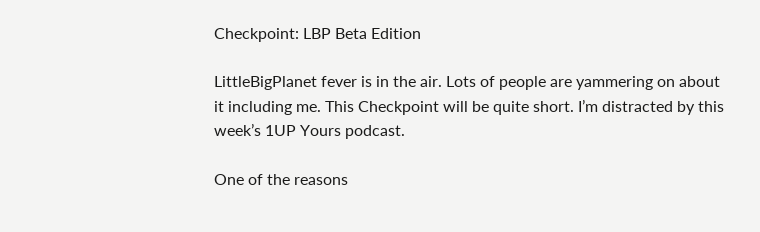Checkpoint: LBP Beta Edition

LittleBigPlanet fever is in the air. Lots of people are yammering on about it including me. This Checkpoint will be quite short. I’m distracted by this week’s 1UP Yours podcast.

One of the reasons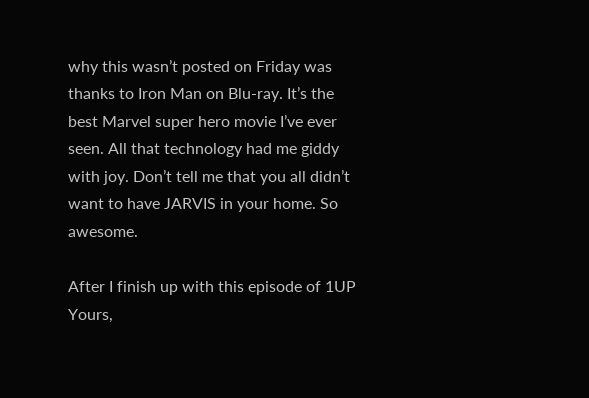why this wasn’t posted on Friday was thanks to Iron Man on Blu-ray. It’s the best Marvel super hero movie I’ve ever seen. All that technology had me giddy with joy. Don’t tell me that you all didn’t want to have JARVIS in your home. So awesome.

After I finish up with this episode of 1UP Yours,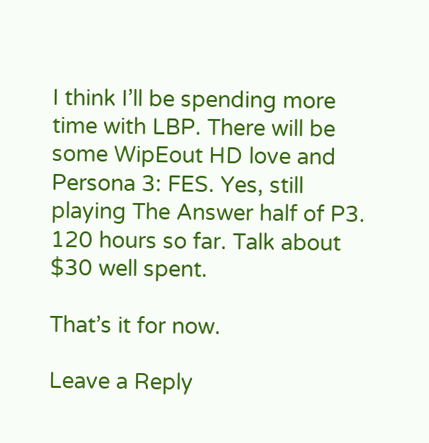I think I’ll be spending more time with LBP. There will be some WipEout HD love and Persona 3: FES. Yes, still playing The Answer half of P3. 120 hours so far. Talk about $30 well spent.

That’s it for now.

Leave a Reply